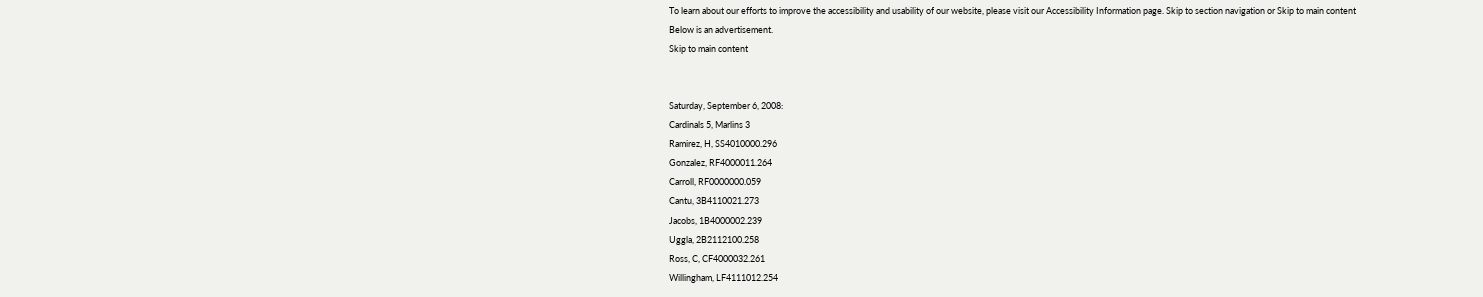To learn about our efforts to improve the accessibility and usability of our website, please visit our Accessibility Information page. Skip to section navigation or Skip to main content
Below is an advertisement.
Skip to main content


Saturday, September 6, 2008:
Cardinals 5, Marlins 3
Ramirez, H, SS4010000.296
Gonzalez, RF4000011.264
Carroll, RF0000000.059
Cantu, 3B4110021.273
Jacobs, 1B4000002.239
Uggla, 2B2112100.258
Ross, C, CF4000032.261
Willingham, LF4111012.254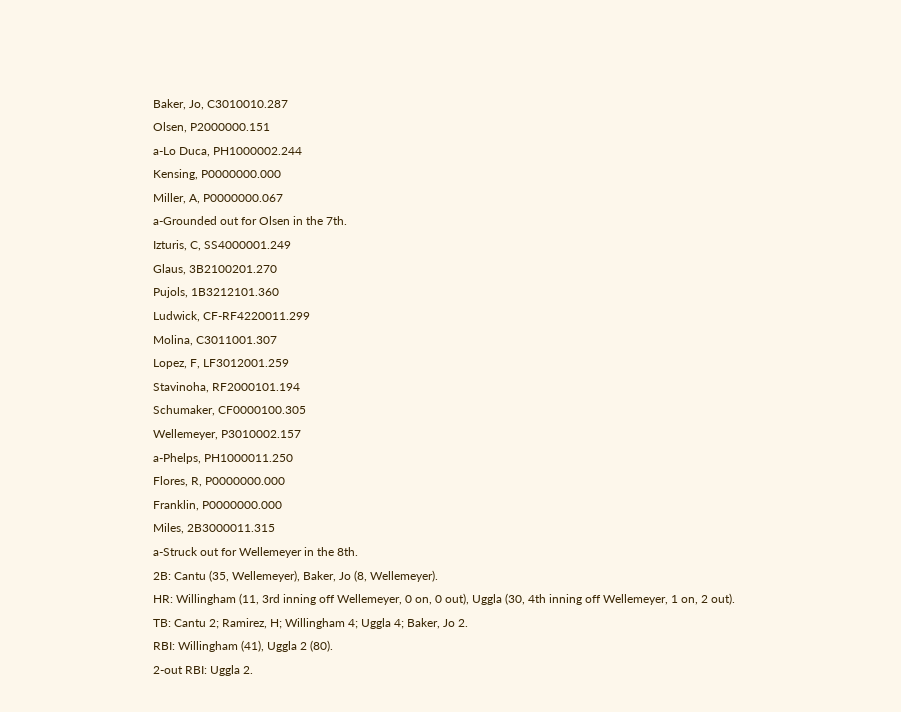Baker, Jo, C3010010.287
Olsen, P2000000.151
a-Lo Duca, PH1000002.244
Kensing, P0000000.000
Miller, A, P0000000.067
a-Grounded out for Olsen in the 7th.
Izturis, C, SS4000001.249
Glaus, 3B2100201.270
Pujols, 1B3212101.360
Ludwick, CF-RF4220011.299
Molina, C3011001.307
Lopez, F, LF3012001.259
Stavinoha, RF2000101.194
Schumaker, CF0000100.305
Wellemeyer, P3010002.157
a-Phelps, PH1000011.250
Flores, R, P0000000.000
Franklin, P0000000.000
Miles, 2B3000011.315
a-Struck out for Wellemeyer in the 8th.
2B: Cantu (35, Wellemeyer), Baker, Jo (8, Wellemeyer).
HR: Willingham (11, 3rd inning off Wellemeyer, 0 on, 0 out), Uggla (30, 4th inning off Wellemeyer, 1 on, 2 out).
TB: Cantu 2; Ramirez, H; Willingham 4; Uggla 4; Baker, Jo 2.
RBI: Willingham (41), Uggla 2 (80).
2-out RBI: Uggla 2.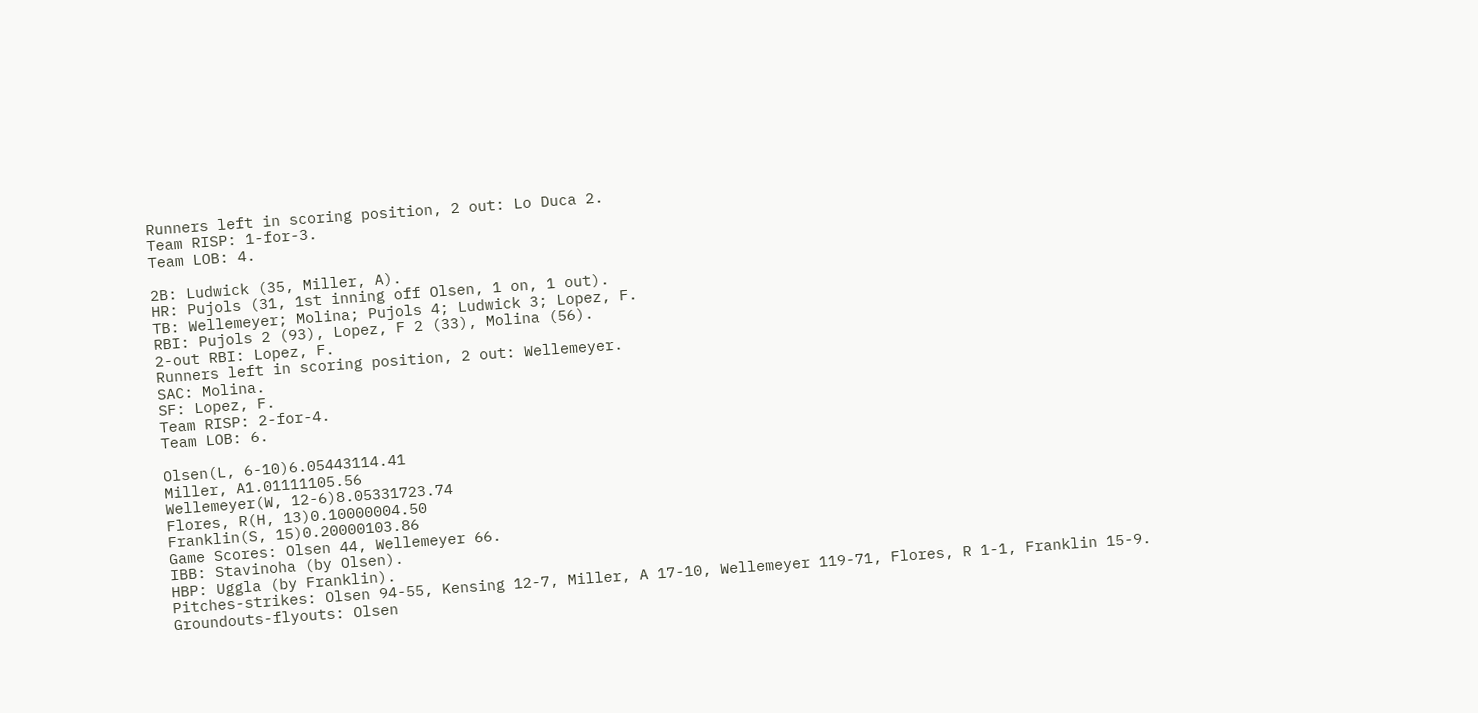Runners left in scoring position, 2 out: Lo Duca 2.
Team RISP: 1-for-3.
Team LOB: 4.

2B: Ludwick (35, Miller, A).
HR: Pujols (31, 1st inning off Olsen, 1 on, 1 out).
TB: Wellemeyer; Molina; Pujols 4; Ludwick 3; Lopez, F.
RBI: Pujols 2 (93), Lopez, F 2 (33), Molina (56).
2-out RBI: Lopez, F.
Runners left in scoring position, 2 out: Wellemeyer.
SAC: Molina.
SF: Lopez, F.
Team RISP: 2-for-4.
Team LOB: 6.

Olsen(L, 6-10)6.05443114.41
Miller, A1.01111105.56
Wellemeyer(W, 12-6)8.05331723.74
Flores, R(H, 13)0.10000004.50
Franklin(S, 15)0.20000103.86
Game Scores: Olsen 44, Wellemeyer 66.
IBB: Stavinoha (by Olsen).
HBP: Uggla (by Franklin).
Pitches-strikes: Olsen 94-55, Kensing 12-7, Miller, A 17-10, Wellemeyer 119-71, Flores, R 1-1, Franklin 15-9.
Groundouts-flyouts: Olsen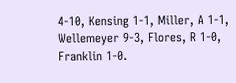4-10, Kensing 1-1, Miller, A 1-1, Wellemeyer 9-3, Flores, R 1-0, Franklin 1-0.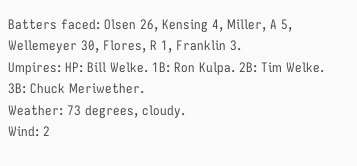Batters faced: Olsen 26, Kensing 4, Miller, A 5, Wellemeyer 30, Flores, R 1, Franklin 3.
Umpires: HP: Bill Welke. 1B: Ron Kulpa. 2B: Tim Welke. 3B: Chuck Meriwether.
Weather: 73 degrees, cloudy.
Wind: 2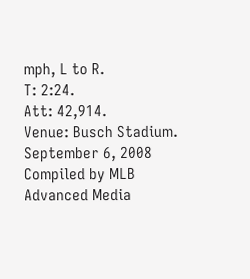mph, L to R.
T: 2:24.
Att: 42,914.
Venue: Busch Stadium.
September 6, 2008
Compiled by MLB Advanced Media